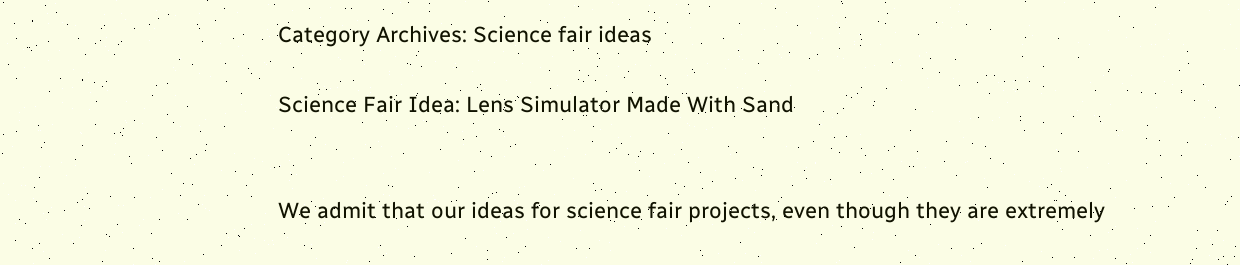Category Archives: Science fair ideas

Science Fair Idea: Lens Simulator Made With Sand


We admit that our ideas for science fair projects, even though they are extremely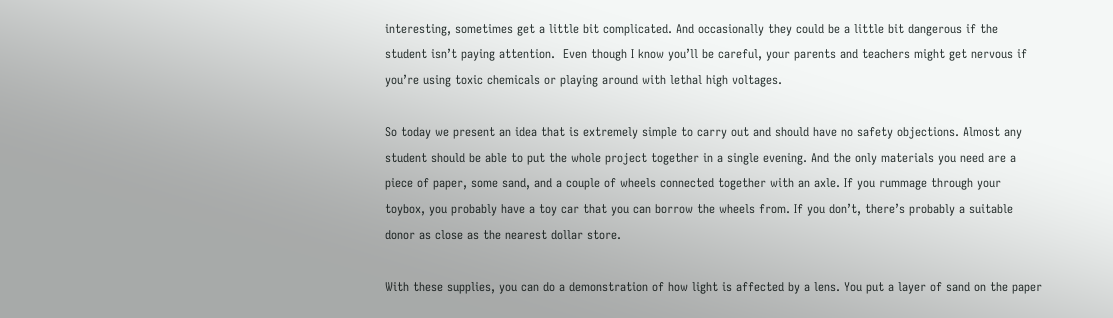interesting, sometimes get a little bit complicated. And occasionally they could be a little bit dangerous if the student isn’t paying attention.  Even though I know you’ll be careful, your parents and teachers might get nervous if you’re using toxic chemicals or playing around with lethal high voltages.

So today we present an idea that is extremely simple to carry out and should have no safety objections. Almost any student should be able to put the whole project together in a single evening. And the only materials you need are a piece of paper, some sand, and a couple of wheels connected together with an axle. If you rummage through your toybox, you probably have a toy car that you can borrow the wheels from. If you don’t, there’s probably a suitable donor as close as the nearest dollar store.

With these supplies, you can do a demonstration of how light is affected by a lens. You put a layer of sand on the paper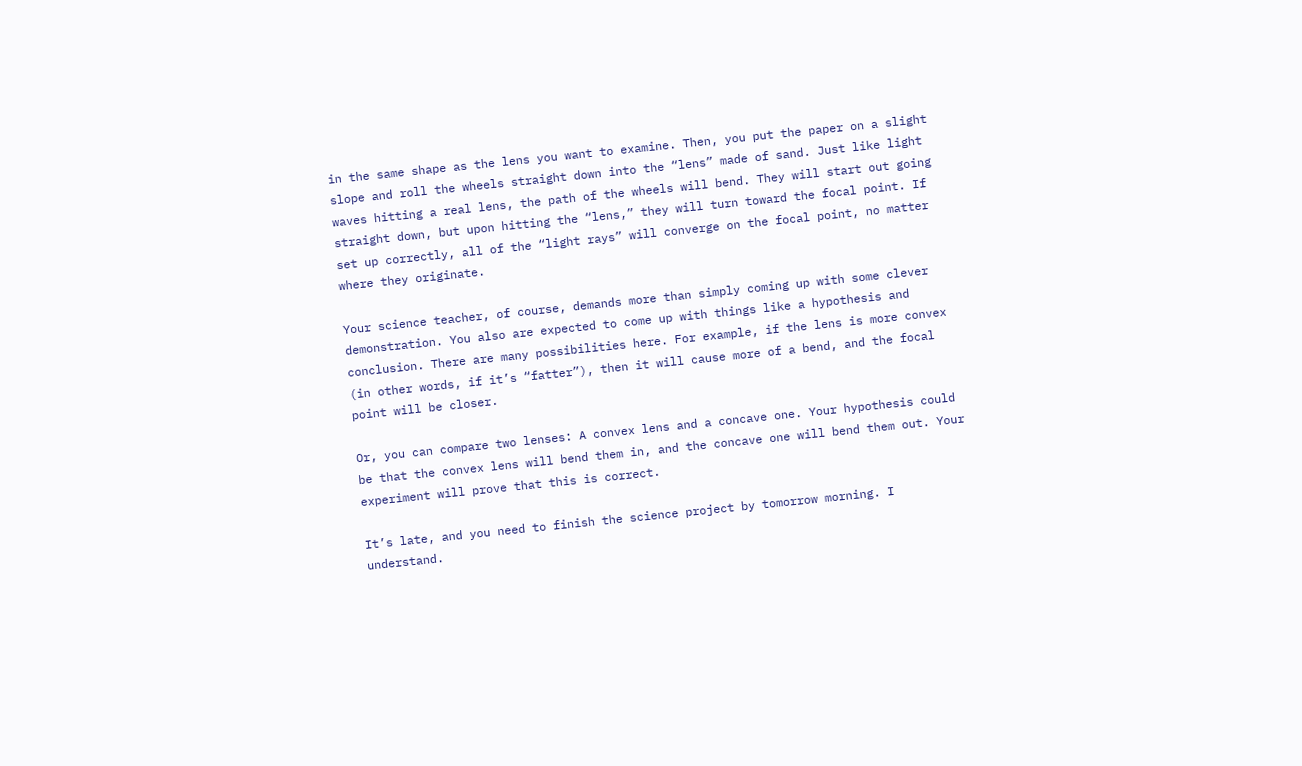in the same shape as the lens you want to examine. Then, you put the paper on a slight slope and roll the wheels straight down into the “lens” made of sand. Just like light waves hitting a real lens, the path of the wheels will bend. They will start out going straight down, but upon hitting the “lens,” they will turn toward the focal point. If set up correctly, all of the “light rays” will converge on the focal point, no matter where they originate.

Your science teacher, of course, demands more than simply coming up with some clever demonstration. You also are expected to come up with things like a hypothesis and conclusion. There are many possibilities here. For example, if the lens is more convex (in other words, if it’s “fatter”), then it will cause more of a bend, and the focal point will be closer.

Or, you can compare two lenses: A convex lens and a concave one. Your hypothesis could be that the convex lens will bend them in, and the concave one will bend them out. Your experiment will prove that this is correct.

It’s late, and you need to finish the science project by tomorrow morning. I understand.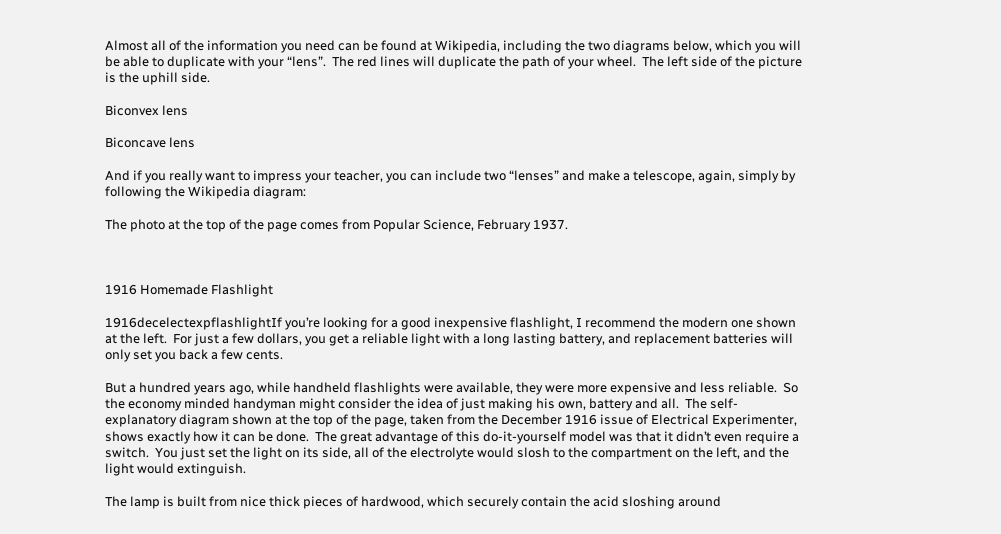Almost all of the information you need can be found at Wikipedia, including the two diagrams below, which you will be able to duplicate with your “lens”.  The red lines will duplicate the path of your wheel.  The left side of the picture is the uphill side.

Biconvex lens

Biconcave lens

And if you really want to impress your teacher, you can include two “lenses” and make a telescope, again, simply by following the Wikipedia diagram:

The photo at the top of the page comes from Popular Science, February 1937.



1916 Homemade Flashlight

1916decelectexpflashlightIf you’re looking for a good inexpensive flashlight, I recommend the modern one shown at the left.  For just a few dollars, you get a reliable light with a long lasting battery, and replacement batteries will only set you back a few cents.

But a hundred years ago, while handheld flashlights were available, they were more expensive and less reliable.  So the economy minded handyman might consider the idea of just making his own, battery and all.  The self-explanatory diagram shown at the top of the page, taken from the December 1916 issue of Electrical Experimenter, shows exactly how it can be done.  The great advantage of this do-it-yourself model was that it didn’t even require a switch.  You just set the light on its side, all of the electrolyte would slosh to the compartment on the left, and the light would extinguish.

The lamp is built from nice thick pieces of hardwood, which securely contain the acid sloshing around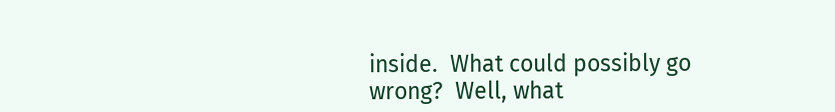inside.  What could possibly go wrong?  Well, what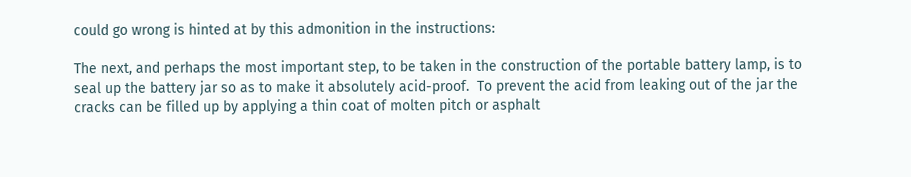could go wrong is hinted at by this admonition in the instructions:

The next, and perhaps the most important step, to be taken in the construction of the portable battery lamp, is to seal up the battery jar so as to make it absolutely acid-proof.  To prevent the acid from leaking out of the jar the cracks can be filled up by applying a thin coat of molten pitch or asphalt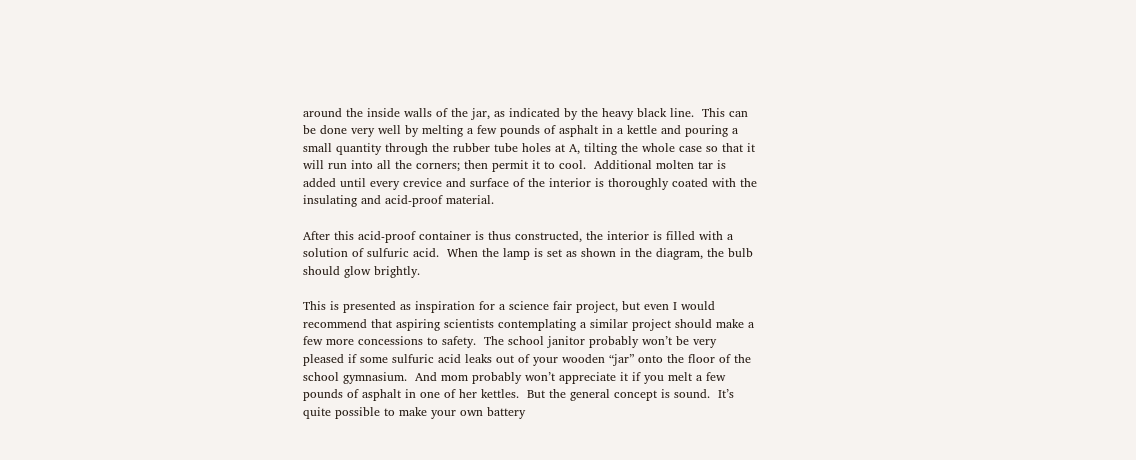around the inside walls of the jar, as indicated by the heavy black line.  This can be done very well by melting a few pounds of asphalt in a kettle and pouring a small quantity through the rubber tube holes at A, tilting the whole case so that it will run into all the corners; then permit it to cool.  Additional molten tar is added until every crevice and surface of the interior is thoroughly coated with the insulating and acid-proof material.

After this acid-proof container is thus constructed, the interior is filled with a solution of sulfuric acid.  When the lamp is set as shown in the diagram, the bulb should glow brightly.

This is presented as inspiration for a science fair project, but even I would recommend that aspiring scientists contemplating a similar project should make a few more concessions to safety.  The school janitor probably won’t be very pleased if some sulfuric acid leaks out of your wooden “jar” onto the floor of the school gymnasium.  And mom probably won’t appreciate it if you melt a few pounds of asphalt in one of her kettles.  But the general concept is sound.  It’s quite possible to make your own battery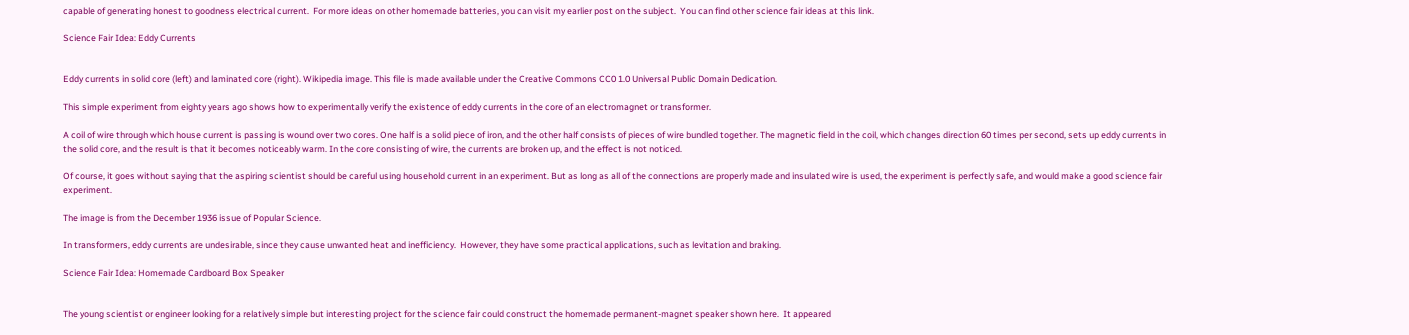capable of generating honest to goodness electrical current.  For more ideas on other homemade batteries, you can visit my earlier post on the subject.  You can find other science fair ideas at this link.

Science Fair Idea: Eddy Currents


Eddy currents in solid core (left) and laminated core (right). Wikipedia image. This file is made available under the Creative Commons CC0 1.0 Universal Public Domain Dedication.

This simple experiment from eighty years ago shows how to experimentally verify the existence of eddy currents in the core of an electromagnet or transformer.

A coil of wire through which house current is passing is wound over two cores. One half is a solid piece of iron, and the other half consists of pieces of wire bundled together. The magnetic field in the coil, which changes direction 60 times per second, sets up eddy currents in the solid core, and the result is that it becomes noticeably warm. In the core consisting of wire, the currents are broken up, and the effect is not noticed.

Of course, it goes without saying that the aspiring scientist should be careful using household current in an experiment. But as long as all of the connections are properly made and insulated wire is used, the experiment is perfectly safe, and would make a good science fair experiment.

The image is from the December 1936 issue of Popular Science.

In transformers, eddy currents are undesirable, since they cause unwanted heat and inefficiency.  However, they have some practical applications, such as levitation and braking.

Science Fair Idea: Homemade Cardboard Box Speaker


The young scientist or engineer looking for a relatively simple but interesting project for the science fair could construct the homemade permanent-magnet speaker shown here.  It appeared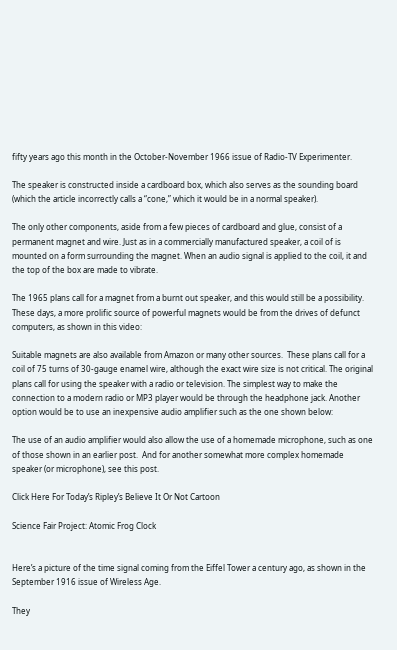fifty years ago this month in the October-November 1966 issue of Radio-TV Experimenter.

The speaker is constructed inside a cardboard box, which also serves as the sounding board (which the article incorrectly calls a “cone,” which it would be in a normal speaker).

The only other components, aside from a few pieces of cardboard and glue, consist of a permanent magnet and wire. Just as in a commercially manufactured speaker, a coil of is mounted on a form surrounding the magnet. When an audio signal is applied to the coil, it and the top of the box are made to vibrate.

The 1965 plans call for a magnet from a burnt out speaker, and this would still be a possibility.  These days, a more prolific source of powerful magnets would be from the drives of defunct computers, as shown in this video:

Suitable magnets are also available from Amazon or many other sources.  These plans call for a coil of 75 turns of 30-gauge enamel wire, although the exact wire size is not critical. The original plans call for using the speaker with a radio or television. The simplest way to make the connection to a modern radio or MP3 player would be through the headphone jack. Another option would be to use an inexpensive audio amplifier such as the one shown below:

The use of an audio amplifier would also allow the use of a homemade microphone, such as one of those shown in an earlier post.  And for another somewhat more complex homemade speaker (or microphone), see this post.

Click Here For Today’s Ripley’s Believe It Or Not Cartoon

Science Fair Project: Atomic Frog Clock


Here’s a picture of the time signal coming from the Eiffel Tower a century ago, as shown in the September 1916 issue of Wireless Age.

They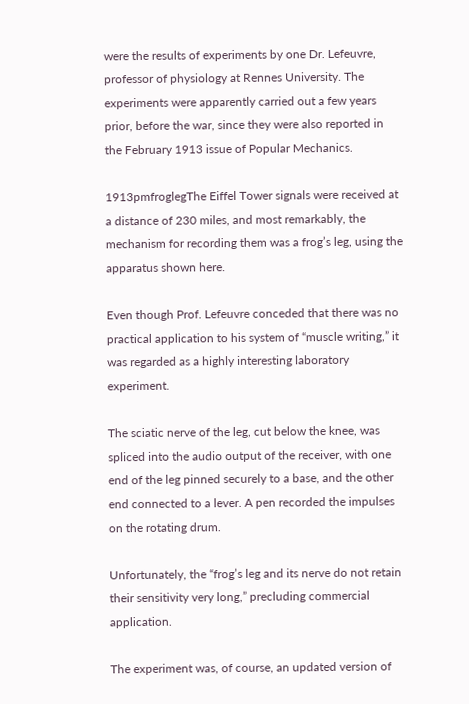were the results of experiments by one Dr. Lefeuvre, professor of physiology at Rennes University. The experiments were apparently carried out a few years prior, before the war, since they were also reported in the February 1913 issue of Popular Mechanics.

1913pmfroglegThe Eiffel Tower signals were received at a distance of 230 miles, and most remarkably, the mechanism for recording them was a frog’s leg, using the apparatus shown here.

Even though Prof. Lefeuvre conceded that there was no practical application to his system of “muscle writing,” it was regarded as a highly interesting laboratory experiment.

The sciatic nerve of the leg, cut below the knee, was spliced into the audio output of the receiver, with one end of the leg pinned securely to a base, and the other end connected to a lever. A pen recorded the impulses on the rotating drum.

Unfortunately, the “frog’s leg and its nerve do not retain their sensitivity very long,” precluding commercial application.

The experiment was, of course, an updated version of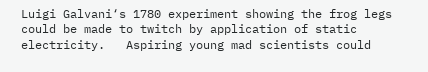Luigi Galvani‘s 1780 experiment showing the frog legs could be made to twitch by application of static electricity.   Aspiring young mad scientists could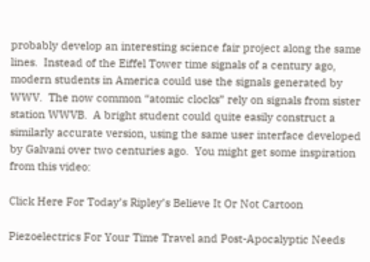probably develop an interesting science fair project along the same lines.  Instead of the Eiffel Tower time signals of a century ago, modern students in America could use the signals generated by WWV.  The now common “atomic clocks” rely on signals from sister station WWVB.  A bright student could quite easily construct a similarly accurate version, using the same user interface developed by Galvani over two centuries ago.  You might get some inspiration from this video:

Click Here For Today’s Ripley’s Believe It Or Not Cartoon

Piezoelectrics For Your Time Travel and Post-Apocalyptic Needs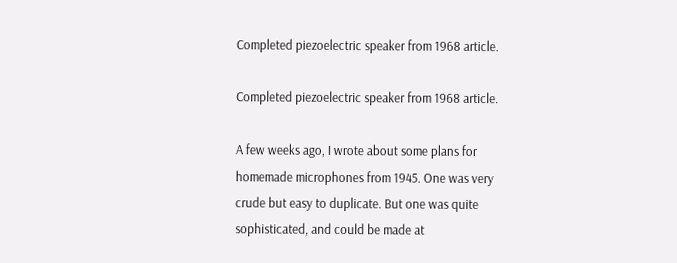Completed piezoelectric speaker from 1968 article.

Completed piezoelectric speaker from 1968 article.

A few weeks ago, I wrote about some plans for homemade microphones from 1945. One was very crude but easy to duplicate. But one was quite sophisticated, and could be made at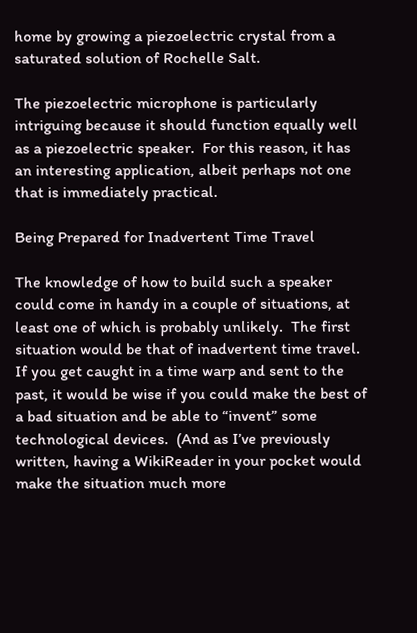home by growing a piezoelectric crystal from a saturated solution of Rochelle Salt.

The piezoelectric microphone is particularly intriguing because it should function equally well as a piezoelectric speaker.  For this reason, it has an interesting application, albeit perhaps not one that is immediately practical.

Being Prepared for Inadvertent Time Travel

The knowledge of how to build such a speaker could come in handy in a couple of situations, at least one of which is probably unlikely.  The first situation would be that of inadvertent time travel.  If you get caught in a time warp and sent to the past, it would be wise if you could make the best of a bad situation and be able to “invent” some technological devices.  (And as I’ve previously written, having a WikiReader in your pocket would make the situation much more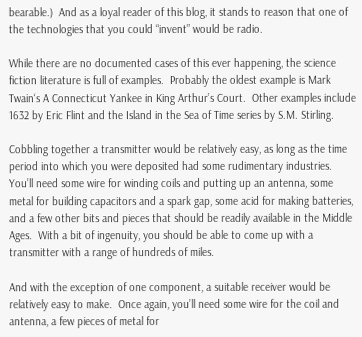bearable.)  And as a loyal reader of this blog, it stands to reason that one of the technologies that you could “invent” would be radio.

While there are no documented cases of this ever happening, the science fiction literature is full of examples.  Probably the oldest example is Mark Twain‘s A Connecticut Yankee in King Arthur’s Court.  Other examples include 1632 by Eric Flint and the Island in the Sea of Time series by S.M. Stirling.

Cobbling together a transmitter would be relatively easy, as long as the time period into which you were deposited had some rudimentary industries.  You’ll need some wire for winding coils and putting up an antenna, some metal for building capacitors and a spark gap, some acid for making batteries, and a few other bits and pieces that should be readily available in the Middle Ages.  With a bit of ingenuity, you should be able to come up with a transmitter with a range of hundreds of miles.

And with the exception of one component, a suitable receiver would be relatively easy to make.  Once again, you’ll need some wire for the coil and antenna, a few pieces of metal for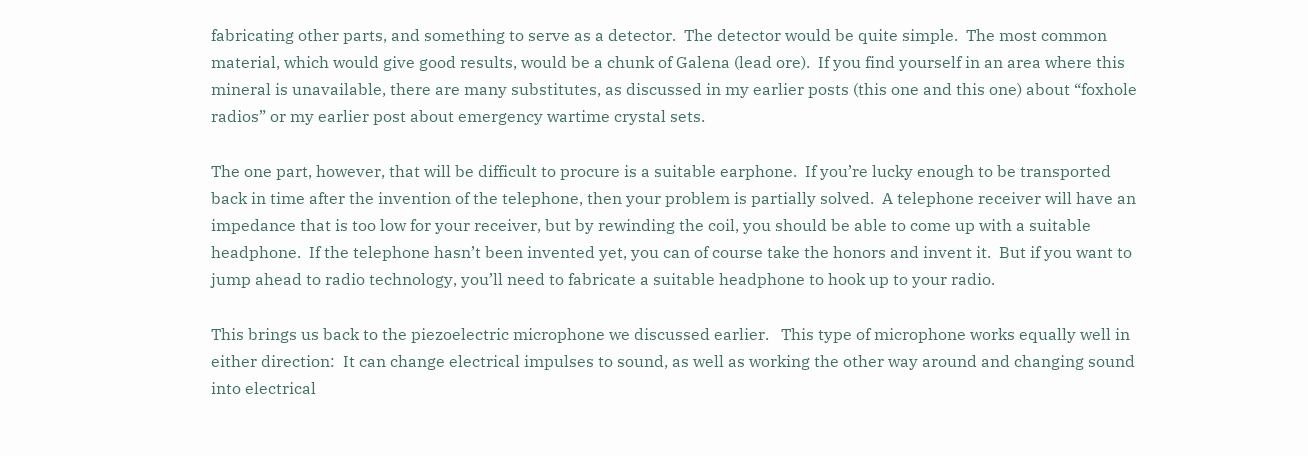fabricating other parts, and something to serve as a detector.  The detector would be quite simple.  The most common material, which would give good results, would be a chunk of Galena (lead ore).  If you find yourself in an area where this mineral is unavailable, there are many substitutes, as discussed in my earlier posts (this one and this one) about “foxhole radios” or my earlier post about emergency wartime crystal sets.

The one part, however, that will be difficult to procure is a suitable earphone.  If you’re lucky enough to be transported back in time after the invention of the telephone, then your problem is partially solved.  A telephone receiver will have an impedance that is too low for your receiver, but by rewinding the coil, you should be able to come up with a suitable headphone.  If the telephone hasn’t been invented yet, you can of course take the honors and invent it.  But if you want to jump ahead to radio technology, you’ll need to fabricate a suitable headphone to hook up to your radio.

This brings us back to the piezoelectric microphone we discussed earlier.   This type of microphone works equally well in either direction:  It can change electrical impulses to sound, as well as working the other way around and changing sound into electrical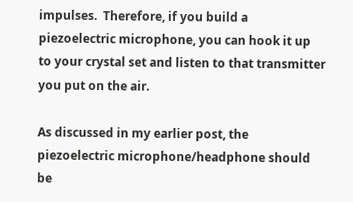impulses.  Therefore, if you build a piezoelectric microphone, you can hook it up to your crystal set and listen to that transmitter you put on the air.

As discussed in my earlier post, the piezoelectric microphone/headphone should be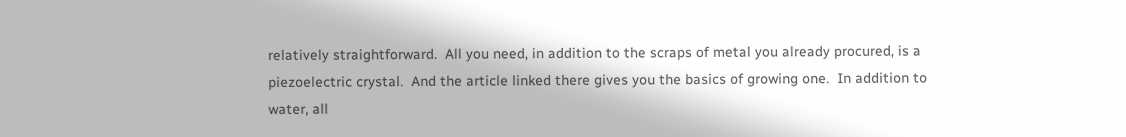relatively straightforward.  All you need, in addition to the scraps of metal you already procured, is a piezoelectric crystal.  And the article linked there gives you the basics of growing one.  In addition to water, all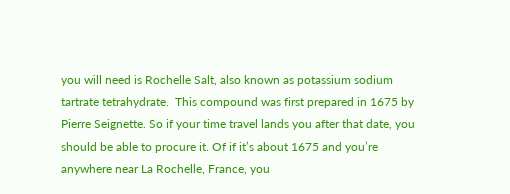you will need is Rochelle Salt, also known as potassium sodium tartrate tetrahydrate.  This compound was first prepared in 1675 by Pierre Seignette. So if your time travel lands you after that date, you should be able to procure it. Of if it’s about 1675 and you’re anywhere near La Rochelle, France, you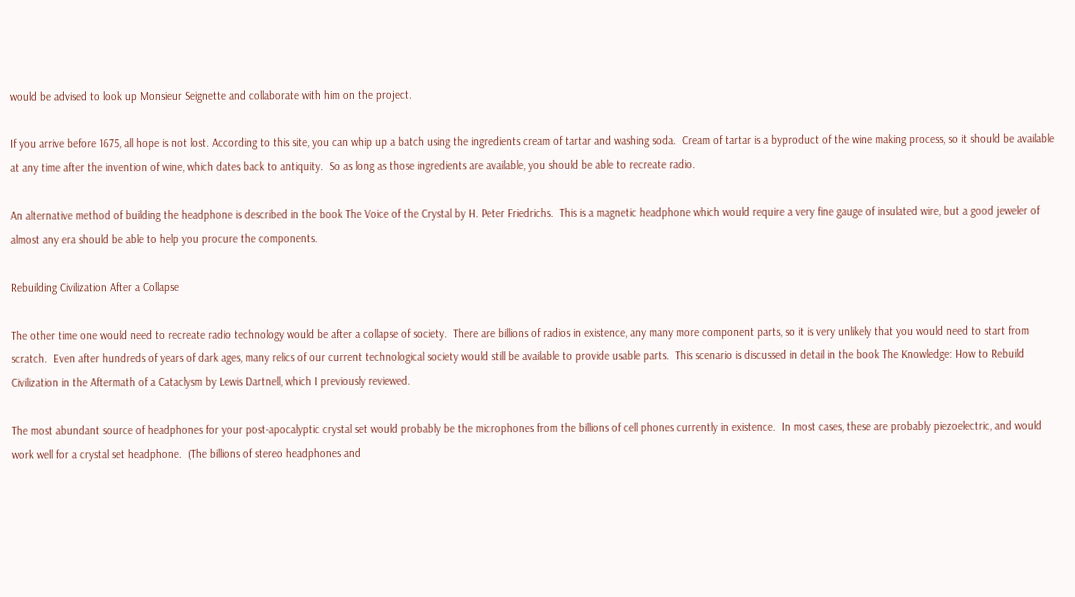would be advised to look up Monsieur Seignette and collaborate with him on the project.

If you arrive before 1675, all hope is not lost. According to this site, you can whip up a batch using the ingredients cream of tartar and washing soda.  Cream of tartar is a byproduct of the wine making process, so it should be available at any time after the invention of wine, which dates back to antiquity.  So as long as those ingredients are available, you should be able to recreate radio.

An alternative method of building the headphone is described in the book The Voice of the Crystal by H. Peter Friedrichs.  This is a magnetic headphone which would require a very fine gauge of insulated wire, but a good jeweler of almost any era should be able to help you procure the components.

Rebuilding Civilization After a Collapse

The other time one would need to recreate radio technology would be after a collapse of society.  There are billions of radios in existence, any many more component parts, so it is very unlikely that you would need to start from scratch.  Even after hundreds of years of dark ages, many relics of our current technological society would still be available to provide usable parts.  This scenario is discussed in detail in the book The Knowledge: How to Rebuild Civilization in the Aftermath of a Cataclysm by Lewis Dartnell, which I previously reviewed.

The most abundant source of headphones for your post-apocalyptic crystal set would probably be the microphones from the billions of cell phones currently in existence.  In most cases, these are probably piezoelectric, and would work well for a crystal set headphone.  (The billions of stereo headphones and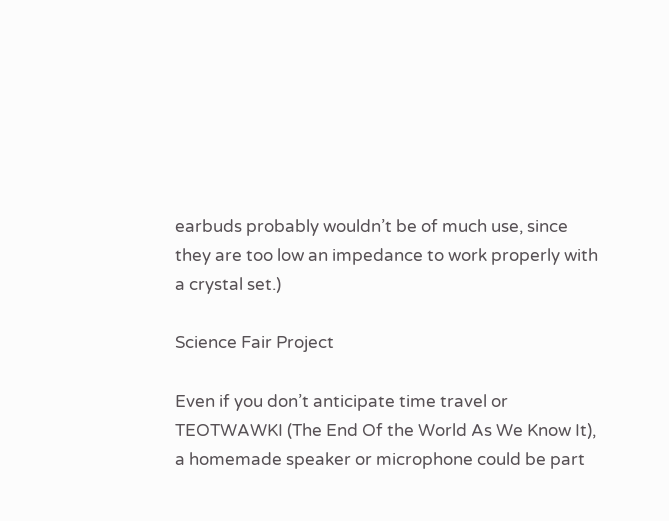earbuds probably wouldn’t be of much use, since they are too low an impedance to work properly with a crystal set.)

Science Fair Project

Even if you don’t anticipate time travel or TEOTWAWKI (The End Of the World As We Know It), a homemade speaker or microphone could be part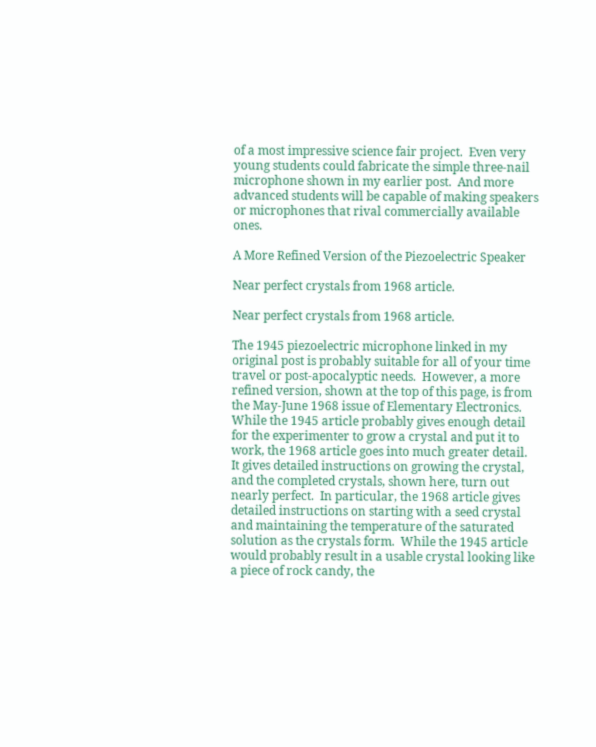of a most impressive science fair project.  Even very young students could fabricate the simple three-nail microphone shown in my earlier post.  And more advanced students will be capable of making speakers or microphones that rival commercially available ones.

A More Refined Version of the Piezoelectric Speaker

Near perfect crystals from 1968 article.

Near perfect crystals from 1968 article.

The 1945 piezoelectric microphone linked in my original post is probably suitable for all of your time travel or post-apocalyptic needs.  However, a more refined version, shown at the top of this page, is from the May-June 1968 issue of Elementary Electronics.  While the 1945 article probably gives enough detail for the experimenter to grow a crystal and put it to work, the 1968 article goes into much greater detail.  It gives detailed instructions on growing the crystal, and the completed crystals, shown here, turn out nearly perfect.  In particular, the 1968 article gives detailed instructions on starting with a seed crystal and maintaining the temperature of the saturated solution as the crystals form.  While the 1945 article would probably result in a usable crystal looking like a piece of rock candy, the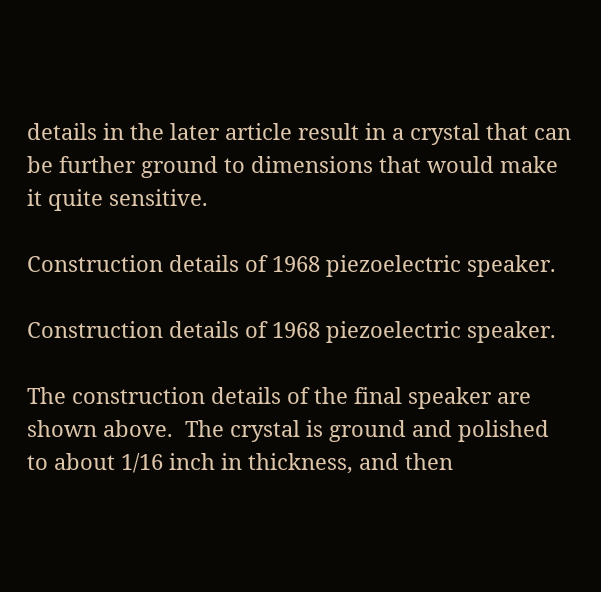details in the later article result in a crystal that can be further ground to dimensions that would make it quite sensitive.

Construction details of 1968 piezoelectric speaker.

Construction details of 1968 piezoelectric speaker.

The construction details of the final speaker are shown above.  The crystal is ground and polished to about 1/16 inch in thickness, and then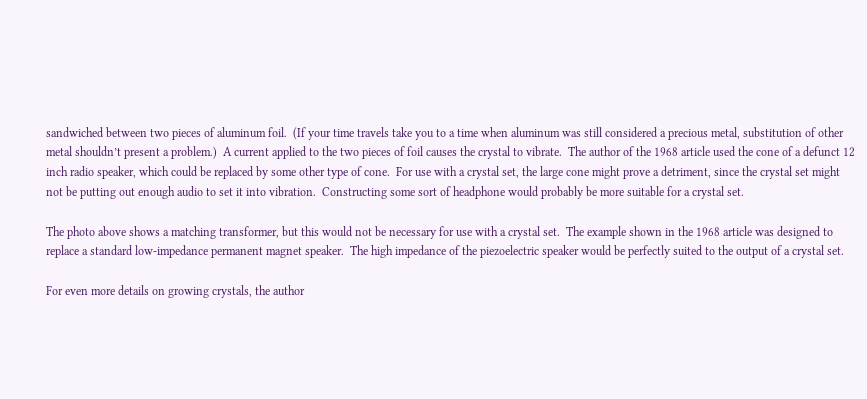sandwiched between two pieces of aluminum foil.  (If your time travels take you to a time when aluminum was still considered a precious metal, substitution of other metal shouldn’t present a problem.)  A current applied to the two pieces of foil causes the crystal to vibrate.  The author of the 1968 article used the cone of a defunct 12 inch radio speaker, which could be replaced by some other type of cone.  For use with a crystal set, the large cone might prove a detriment, since the crystal set might not be putting out enough audio to set it into vibration.  Constructing some sort of headphone would probably be more suitable for a crystal set.

The photo above shows a matching transformer, but this would not be necessary for use with a crystal set.  The example shown in the 1968 article was designed to replace a standard low-impedance permanent magnet speaker.  The high impedance of the piezoelectric speaker would be perfectly suited to the output of a crystal set.

For even more details on growing crystals, the author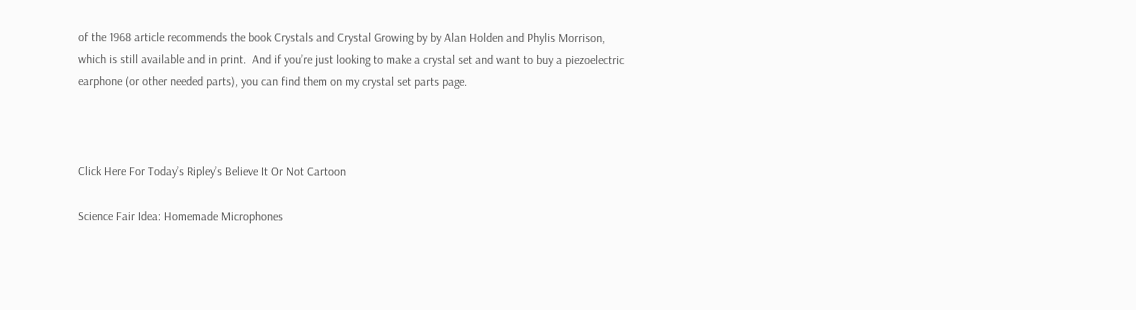of the 1968 article recommends the book Crystals and Crystal Growing by by Alan Holden and Phylis Morrison, which is still available and in print.  And if you’re just looking to make a crystal set and want to buy a piezoelectric earphone (or other needed parts), you can find them on my crystal set parts page.



Click Here For Today’s Ripley’s Believe It Or Not Cartoon

Science Fair Idea: Homemade Microphones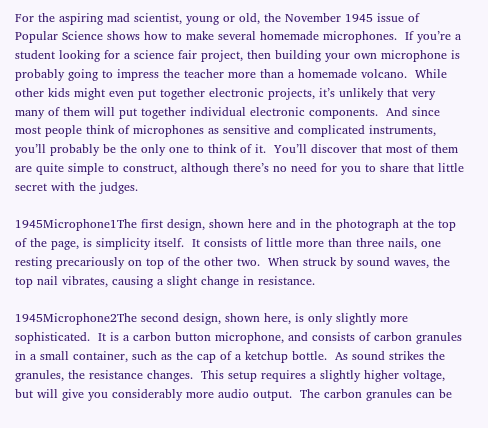For the aspiring mad scientist, young or old, the November 1945 issue of Popular Science shows how to make several homemade microphones.  If you’re a student looking for a science fair project, then building your own microphone is probably going to impress the teacher more than a homemade volcano.  While other kids might even put together electronic projects, it’s unlikely that very many of them will put together individual electronic components.  And since most people think of microphones as sensitive and complicated instruments, you’ll probably be the only one to think of it.  You’ll discover that most of them are quite simple to construct, although there’s no need for you to share that little secret with the judges.

1945Microphone1The first design, shown here and in the photograph at the top of the page, is simplicity itself.  It consists of little more than three nails, one resting precariously on top of the other two.  When struck by sound waves, the top nail vibrates, causing a slight change in resistance.

1945Microphone2The second design, shown here, is only slightly more sophisticated.  It is a carbon button microphone, and consists of carbon granules in a small container, such as the cap of a ketchup bottle.  As sound strikes the granules, the resistance changes.  This setup requires a slightly higher voltage, but will give you considerably more audio output.  The carbon granules can be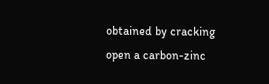obtained by cracking open a carbon-zinc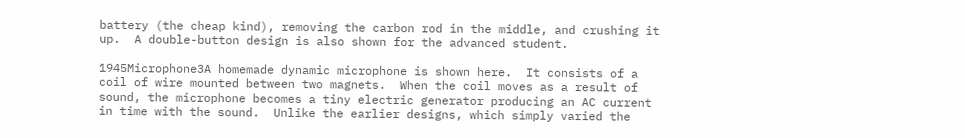battery (the cheap kind), removing the carbon rod in the middle, and crushing it up.  A double-button design is also shown for the advanced student.

1945Microphone3A homemade dynamic microphone is shown here.  It consists of a coil of wire mounted between two magnets.  When the coil moves as a result of sound, the microphone becomes a tiny electric generator producing an AC current in time with the sound.  Unlike the earlier designs, which simply varied the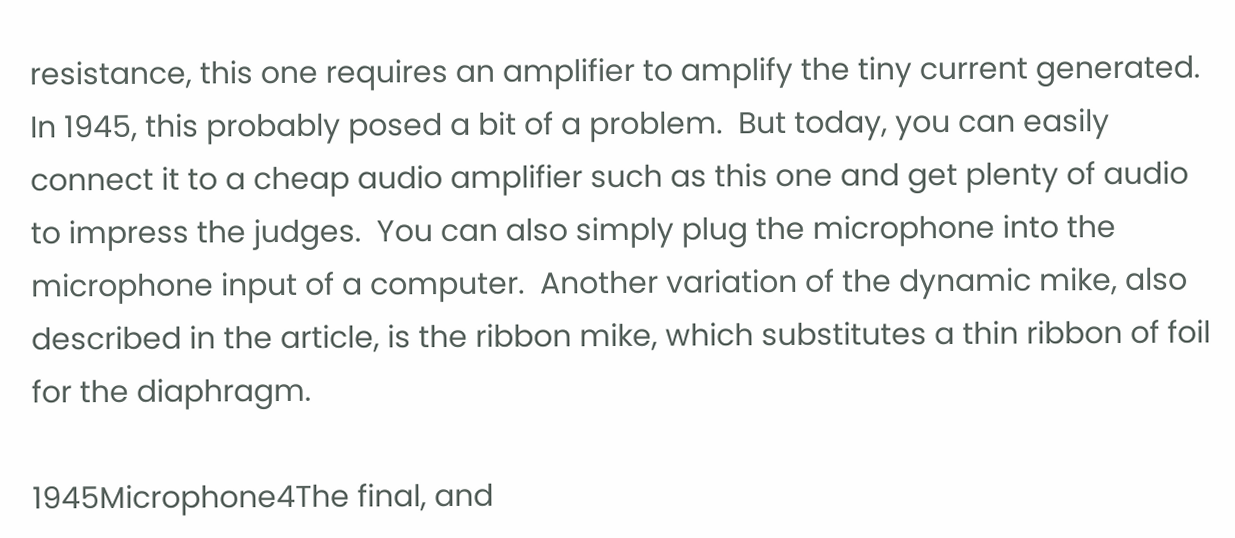resistance, this one requires an amplifier to amplify the tiny current generated.  In 1945, this probably posed a bit of a problem.  But today, you can easily connect it to a cheap audio amplifier such as this one and get plenty of audio to impress the judges.  You can also simply plug the microphone into the microphone input of a computer.  Another variation of the dynamic mike, also described in the article, is the ribbon mike, which substitutes a thin ribbon of foil for the diaphragm.

1945Microphone4The final, and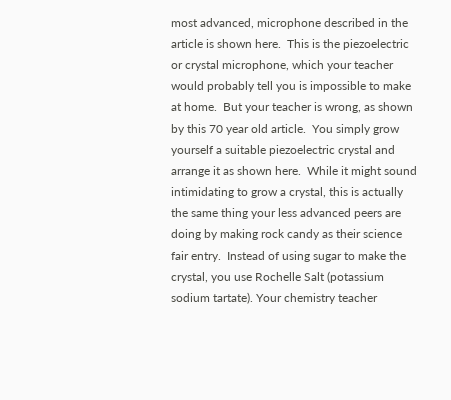most advanced, microphone described in the article is shown here.  This is the piezoelectric or crystal microphone, which your teacher would probably tell you is impossible to make at home.  But your teacher is wrong, as shown by this 70 year old article.  You simply grow yourself a suitable piezoelectric crystal and arrange it as shown here.  While it might sound intimidating to grow a crystal, this is actually the same thing your less advanced peers are doing by making rock candy as their science fair entry.  Instead of using sugar to make the crystal, you use Rochelle Salt (potassium sodium tartate). Your chemistry teacher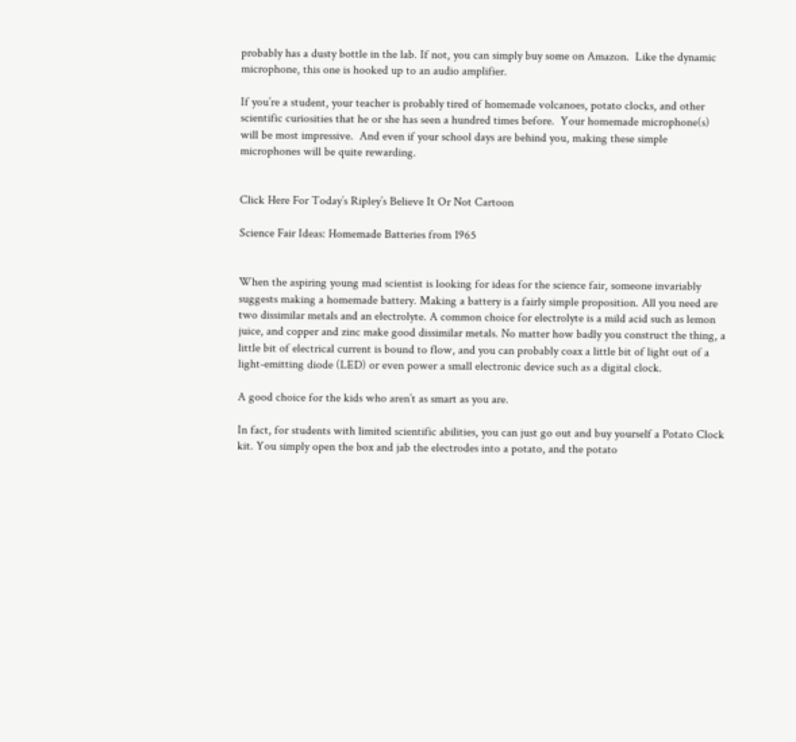probably has a dusty bottle in the lab. If not, you can simply buy some on Amazon.  Like the dynamic microphone, this one is hooked up to an audio amplifier.

If you’re a student, your teacher is probably tired of homemade volcanoes, potato clocks, and other scientific curiosities that he or she has seen a hundred times before.  Your homemade microphone(s) will be most impressive.  And even if your school days are behind you, making these simple microphones will be quite rewarding.


Click Here For Today’s Ripley’s Believe It Or Not Cartoon

Science Fair Ideas: Homemade Batteries from 1965


When the aspiring young mad scientist is looking for ideas for the science fair, someone invariably suggests making a homemade battery. Making a battery is a fairly simple proposition. All you need are two dissimilar metals and an electrolyte. A common choice for electrolyte is a mild acid such as lemon juice, and copper and zinc make good dissimilar metals. No matter how badly you construct the thing, a little bit of electrical current is bound to flow, and you can probably coax a little bit of light out of a light-emitting diode (LED) or even power a small electronic device such as a digital clock.

A good choice for the kids who aren’t as smart as you are.

In fact, for students with limited scientific abilities, you can just go out and buy yourself a Potato Clock kit. You simply open the box and jab the electrodes into a potato, and the potato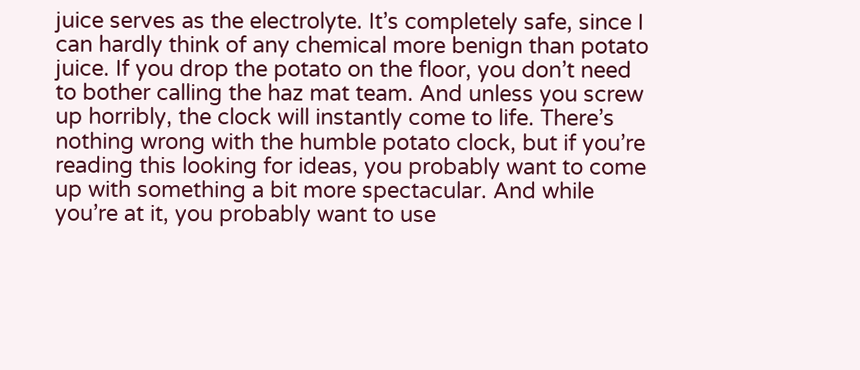juice serves as the electrolyte. It’s completely safe, since I can hardly think of any chemical more benign than potato juice. If you drop the potato on the floor, you don’t need to bother calling the haz mat team. And unless you screw up horribly, the clock will instantly come to life. There’s nothing wrong with the humble potato clock, but if you’re reading this looking for ideas, you probably want to come up with something a bit more spectacular. And while you’re at it, you probably want to use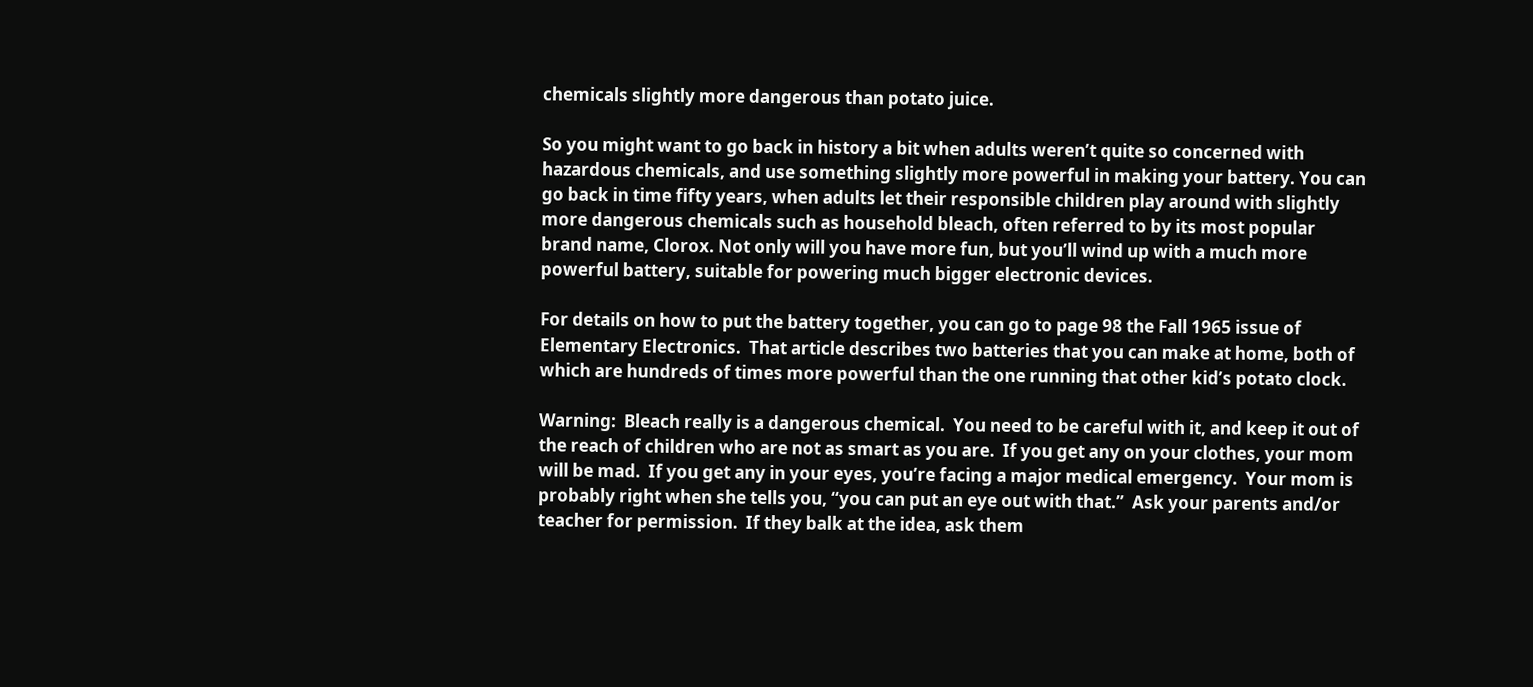chemicals slightly more dangerous than potato juice.

So you might want to go back in history a bit when adults weren’t quite so concerned with hazardous chemicals, and use something slightly more powerful in making your battery. You can go back in time fifty years, when adults let their responsible children play around with slightly more dangerous chemicals such as household bleach, often referred to by its most popular brand name, Clorox. Not only will you have more fun, but you’ll wind up with a much more powerful battery, suitable for powering much bigger electronic devices.

For details on how to put the battery together, you can go to page 98 the Fall 1965 issue of Elementary Electronics.  That article describes two batteries that you can make at home, both of which are hundreds of times more powerful than the one running that other kid’s potato clock.

Warning:  Bleach really is a dangerous chemical.  You need to be careful with it, and keep it out of the reach of children who are not as smart as you are.  If you get any on your clothes, your mom will be mad.  If you get any in your eyes, you’re facing a major medical emergency.  Your mom is probably right when she tells you, “you can put an eye out with that.”  Ask your parents and/or teacher for permission.  If they balk at the idea, ask them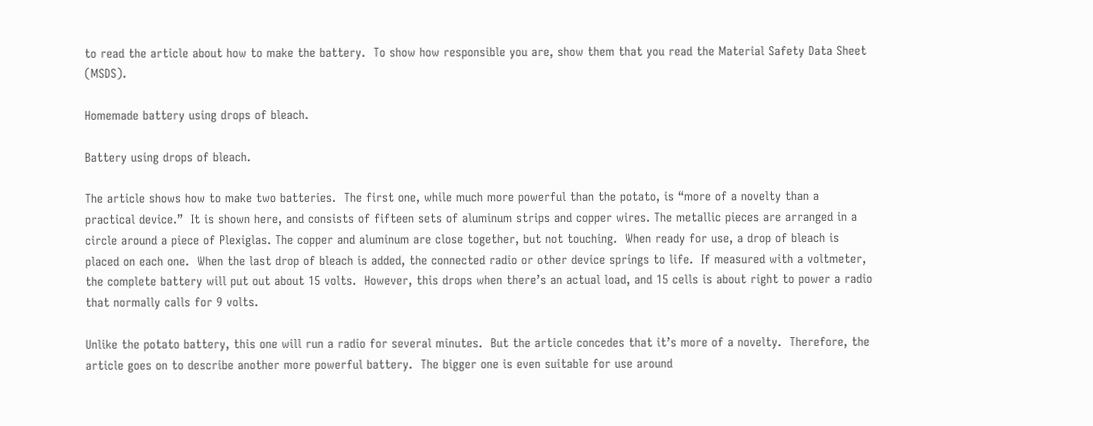to read the article about how to make the battery.  To show how responsible you are, show them that you read the Material Safety Data Sheet (MSDS).

Homemade battery using drops of bleach.

Battery using drops of bleach.

The article shows how to make two batteries.  The first one, while much more powerful than the potato, is “more of a novelty than a practical device.”  It is shown here, and consists of fifteen sets of aluminum strips and copper wires. The metallic pieces are arranged in a circle around a piece of Plexiglas. The copper and aluminum are close together, but not touching.  When ready for use, a drop of bleach is placed on each one.  When the last drop of bleach is added, the connected radio or other device springs to life.  If measured with a voltmeter, the complete battery will put out about 15 volts.  However, this drops when there’s an actual load, and 15 cells is about right to power a radio that normally calls for 9 volts.

Unlike the potato battery, this one will run a radio for several minutes.  But the article concedes that it’s more of a novelty.  Therefore, the article goes on to describe another more powerful battery.  The bigger one is even suitable for use around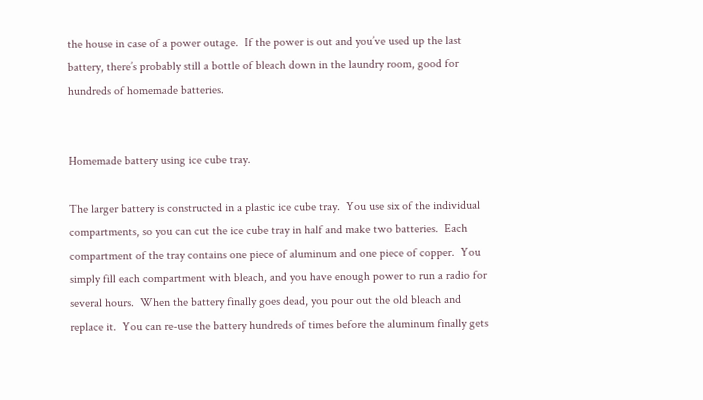the house in case of a power outage.  If the power is out and you’ve used up the last battery, there’s probably still a bottle of bleach down in the laundry room, good for hundreds of homemade batteries.


Homemade battery using ice cube tray.

The larger battery is constructed in a plastic ice cube tray.  You use six of the individual compartments, so you can cut the ice cube tray in half and make two batteries.  Each compartment of the tray contains one piece of aluminum and one piece of copper.  You simply fill each compartment with bleach, and you have enough power to run a radio for several hours.  When the battery finally goes dead, you pour out the old bleach and replace it.  You can re-use the battery hundreds of times before the aluminum finally gets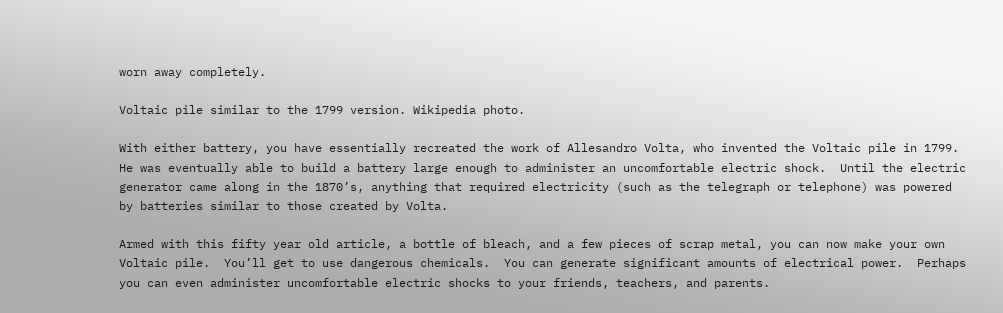worn away completely.

Voltaic pile similar to the 1799 version. Wikipedia photo.

With either battery, you have essentially recreated the work of Allesandro Volta, who invented the Voltaic pile in 1799.  He was eventually able to build a battery large enough to administer an uncomfortable electric shock.  Until the electric generator came along in the 1870’s, anything that required electricity (such as the telegraph or telephone) was powered by batteries similar to those created by Volta.

Armed with this fifty year old article, a bottle of bleach, and a few pieces of scrap metal, you can now make your own Voltaic pile.  You’ll get to use dangerous chemicals.  You can generate significant amounts of electrical power.  Perhaps you can even administer uncomfortable electric shocks to your friends, teachers, and parents.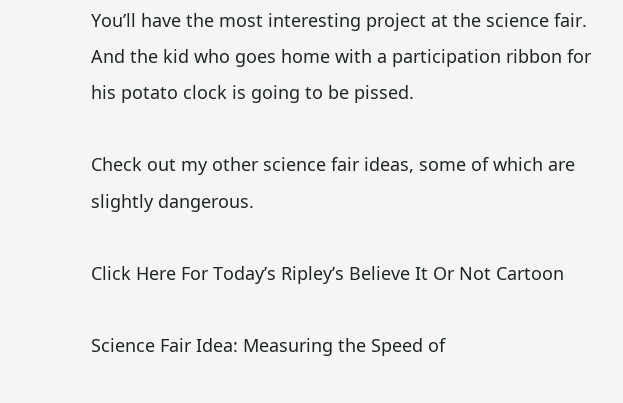You’ll have the most interesting project at the science fair.  And the kid who goes home with a participation ribbon for his potato clock is going to be pissed.

Check out my other science fair ideas, some of which are slightly dangerous.

Click Here For Today’s Ripley’s Believe It Or Not Cartoon

Science Fair Idea: Measuring the Speed of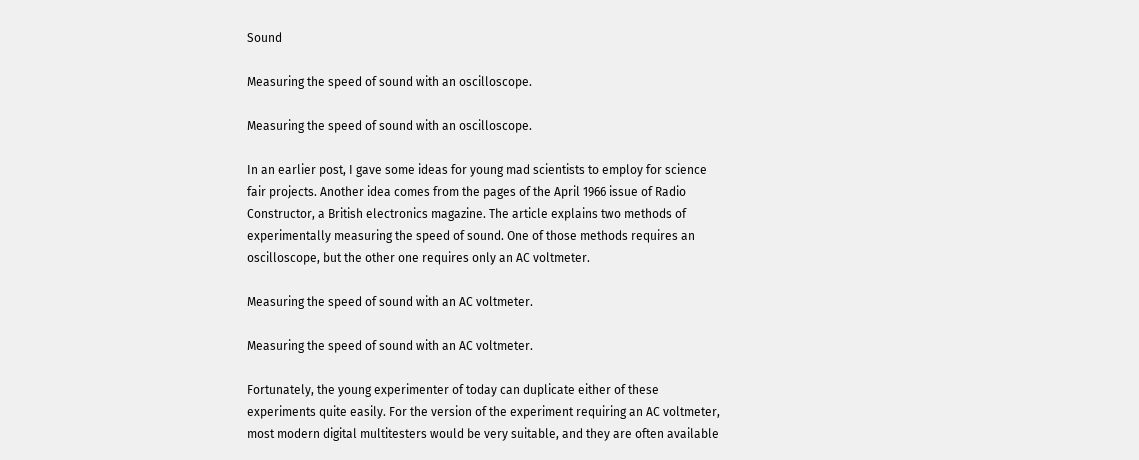Sound

Measuring the speed of sound with an oscilloscope.

Measuring the speed of sound with an oscilloscope.

In an earlier post, I gave some ideas for young mad scientists to employ for science fair projects. Another idea comes from the pages of the April 1966 issue of Radio Constructor, a British electronics magazine. The article explains two methods of experimentally measuring the speed of sound. One of those methods requires an oscilloscope, but the other one requires only an AC voltmeter.

Measuring the speed of sound with an AC voltmeter.

Measuring the speed of sound with an AC voltmeter.

Fortunately, the young experimenter of today can duplicate either of these experiments quite easily. For the version of the experiment requiring an AC voltmeter, most modern digital multitesters would be very suitable, and they are often available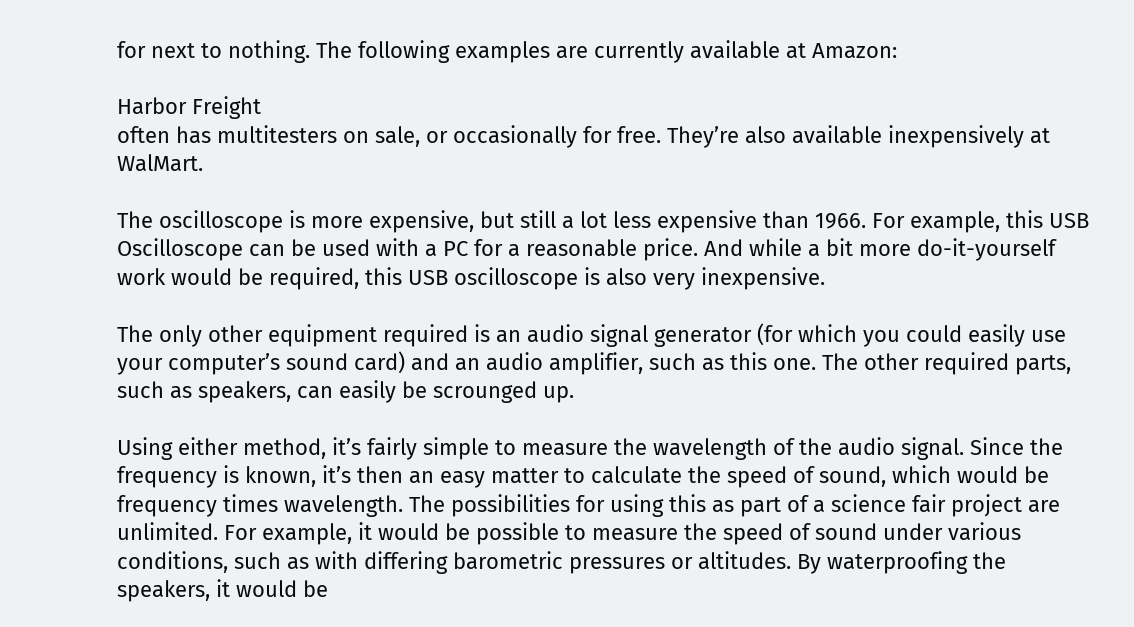for next to nothing. The following examples are currently available at Amazon:

Harbor Freight
often has multitesters on sale, or occasionally for free. They’re also available inexpensively at WalMart.

The oscilloscope is more expensive, but still a lot less expensive than 1966. For example, this USB Oscilloscope can be used with a PC for a reasonable price. And while a bit more do-it-yourself work would be required, this USB oscilloscope is also very inexpensive.

The only other equipment required is an audio signal generator (for which you could easily use your computer’s sound card) and an audio amplifier, such as this one. The other required parts, such as speakers, can easily be scrounged up.

Using either method, it’s fairly simple to measure the wavelength of the audio signal. Since the frequency is known, it’s then an easy matter to calculate the speed of sound, which would be frequency times wavelength. The possibilities for using this as part of a science fair project are unlimited. For example, it would be possible to measure the speed of sound under various conditions, such as with differing barometric pressures or altitudes. By waterproofing the speakers, it would be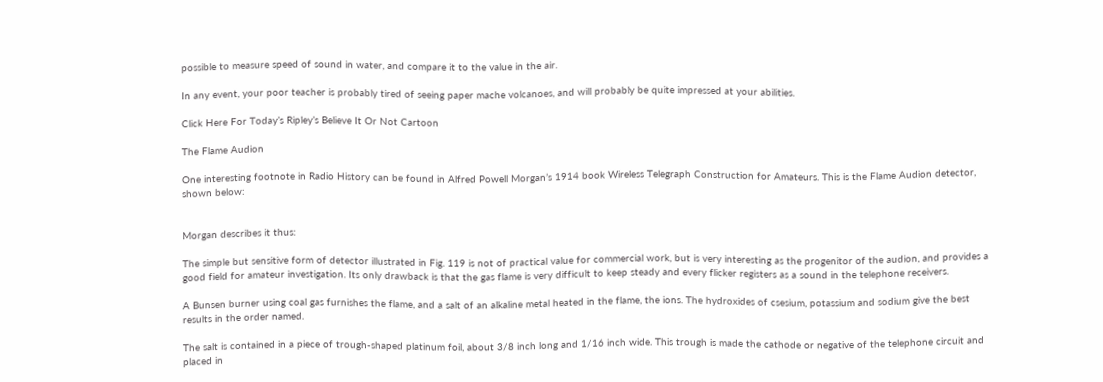possible to measure speed of sound in water, and compare it to the value in the air.

In any event, your poor teacher is probably tired of seeing paper mache volcanoes, and will probably be quite impressed at your abilities.

Click Here For Today’s Ripley’s Believe It Or Not Cartoon

The Flame Audion

One interesting footnote in Radio History can be found in Alfred Powell Morgan’s 1914 book Wireless Telegraph Construction for Amateurs. This is the Flame Audion detector, shown below:


Morgan describes it thus:

The simple but sensitive form of detector illustrated in Fig. 119 is not of practical value for commercial work, but is very interesting as the progenitor of the audion, and provides a good field for amateur investigation. Its only drawback is that the gas flame is very difficult to keep steady and every flicker registers as a sound in the telephone receivers.

A Bunsen burner using coal gas furnishes the flame, and a salt of an alkaline metal heated in the flame, the ions. The hydroxides of csesium, potassium and sodium give the best results in the order named.

The salt is contained in a piece of trough-shaped platinum foil, about 3/8 inch long and 1/16 inch wide. This trough is made the cathode or negative of the telephone circuit and placed in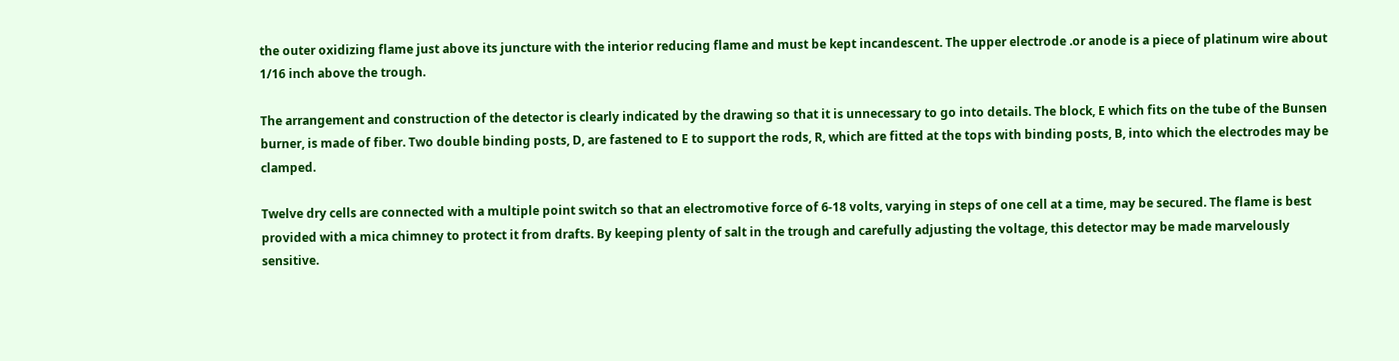the outer oxidizing flame just above its juncture with the interior reducing flame and must be kept incandescent. The upper electrode .or anode is a piece of platinum wire about  1/16 inch above the trough.

The arrangement and construction of the detector is clearly indicated by the drawing so that it is unnecessary to go into details. The block, E which fits on the tube of the Bunsen burner, is made of fiber. Two double binding posts, D, are fastened to E to support the rods, R, which are fitted at the tops with binding posts, B, into which the electrodes may be clamped.

Twelve dry cells are connected with a multiple point switch so that an electromotive force of 6-18 volts, varying in steps of one cell at a time, may be secured. The flame is best provided with a mica chimney to protect it from drafts. By keeping plenty of salt in the trough and carefully adjusting the voltage, this detector may be made marvelously sensitive.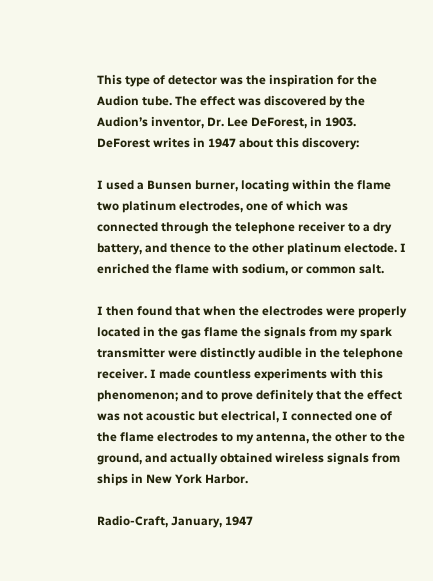This type of detector was the inspiration for the Audion tube. The effect was discovered by the Audion’s inventor, Dr. Lee DeForest, in 1903. DeForest writes in 1947 about this discovery:

I used a Bunsen burner, locating within the flame two platinum electrodes, one of which was connected through the telephone receiver to a dry battery, and thence to the other platinum electode. I enriched the flame with sodium, or common salt.

I then found that when the electrodes were properly located in the gas flame the signals from my spark transmitter were distinctly audible in the telephone receiver. I made countless experiments with this phenomenon; and to prove definitely that the effect was not acoustic but electrical, I connected one of the flame electrodes to my antenna, the other to the ground, and actually obtained wireless signals from ships in New York Harbor.

Radio-Craft, January, 1947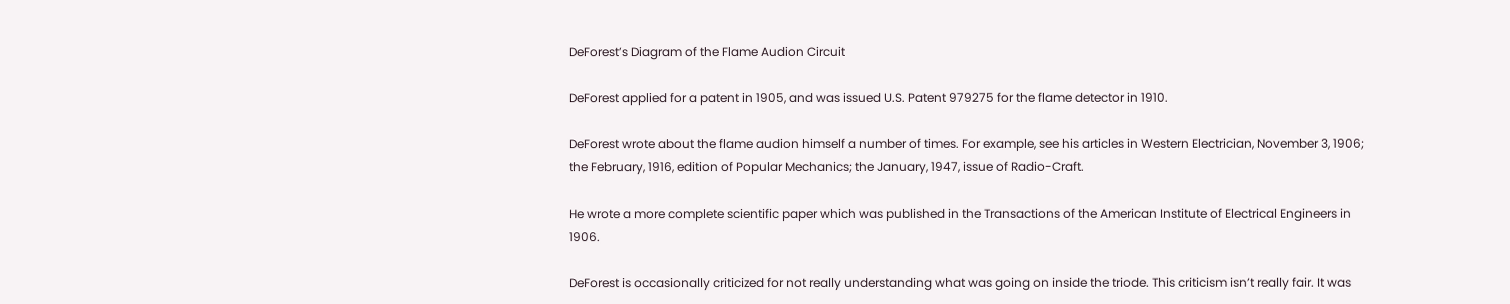DeForest’s Diagram of the Flame Audion Circuit

DeForest applied for a patent in 1905, and was issued U.S. Patent 979275 for the flame detector in 1910.

DeForest wrote about the flame audion himself a number of times. For example, see his articles in Western Electrician, November 3, 1906; the February, 1916, edition of Popular Mechanics; the January, 1947, issue of Radio-Craft.

He wrote a more complete scientific paper which was published in the Transactions of the American Institute of Electrical Engineers in 1906.

DeForest is occasionally criticized for not really understanding what was going on inside the triode. This criticism isn’t really fair. It was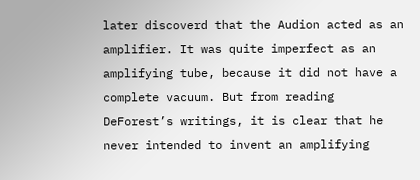later discoverd that the Audion acted as an amplifier. It was quite imperfect as an amplifying tube, because it did not have a complete vacuum. But from reading DeForest’s writings, it is clear that he never intended to invent an amplifying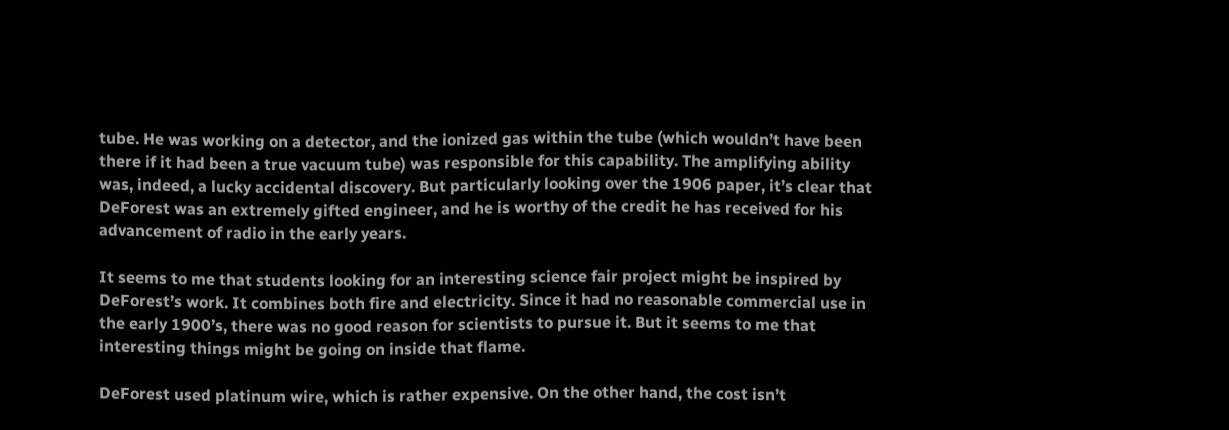tube. He was working on a detector, and the ionized gas within the tube (which wouldn’t have been there if it had been a true vacuum tube) was responsible for this capability. The amplifying ability was, indeed, a lucky accidental discovery. But particularly looking over the 1906 paper, it’s clear that DeForest was an extremely gifted engineer, and he is worthy of the credit he has received for his advancement of radio in the early years.

It seems to me that students looking for an interesting science fair project might be inspired by DeForest’s work. It combines both fire and electricity. Since it had no reasonable commercial use in the early 1900’s, there was no good reason for scientists to pursue it. But it seems to me that interesting things might be going on inside that flame.

DeForest used platinum wire, which is rather expensive. On the other hand, the cost isn’t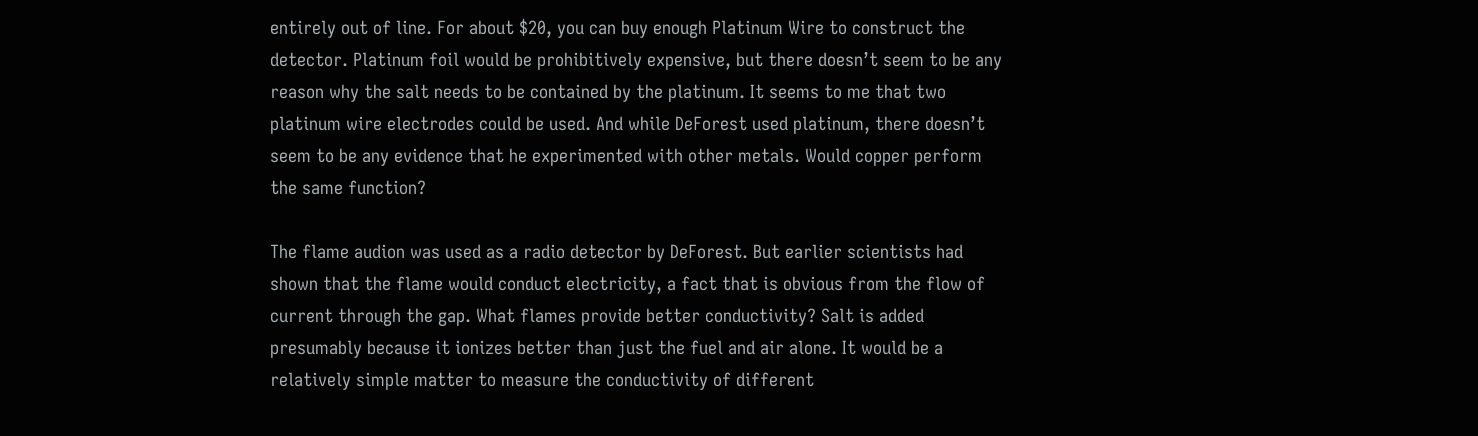entirely out of line. For about $20, you can buy enough Platinum Wire to construct the detector. Platinum foil would be prohibitively expensive, but there doesn’t seem to be any reason why the salt needs to be contained by the platinum. It seems to me that two platinum wire electrodes could be used. And while DeForest used platinum, there doesn’t seem to be any evidence that he experimented with other metals. Would copper perform the same function?

The flame audion was used as a radio detector by DeForest. But earlier scientists had shown that the flame would conduct electricity, a fact that is obvious from the flow of current through the gap. What flames provide better conductivity? Salt is added presumably because it ionizes better than just the fuel and air alone. It would be a relatively simple matter to measure the conductivity of different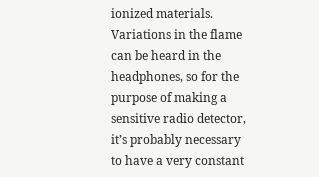ionized materials.  Variations in the flame can be heard in the headphones, so for the purpose of making a sensitive radio detector, it’s probably necessary to have a very constant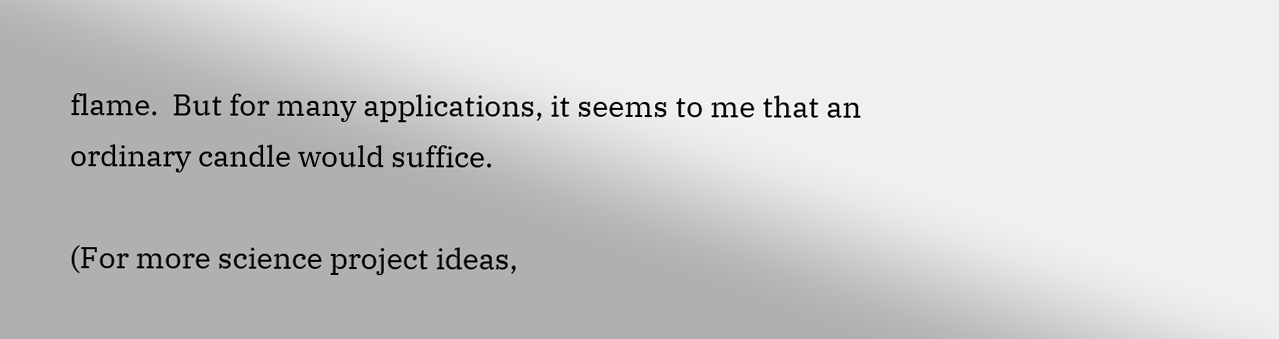flame.  But for many applications, it seems to me that an ordinary candle would suffice.

(For more science project ideas,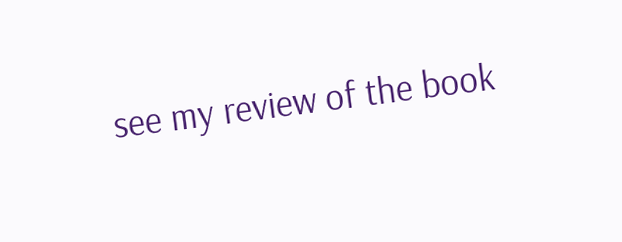see my review of the book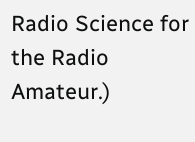Radio Science for the Radio Amateur.)